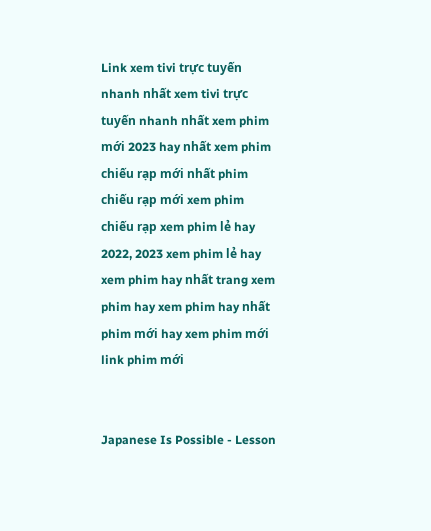Link xem tivi trực tuyến nhanh nhất xem tivi trực tuyến nhanh nhất xem phim mới 2023 hay nhất xem phim chiếu rạp mới nhất phim chiếu rạp mới xem phim chiếu rạp xem phim lẻ hay 2022, 2023 xem phim lẻ hay xem phim hay nhất trang xem phim hay xem phim hay nhất phim mới hay xem phim mới link phim mới


Japanese Is Possible - Lesson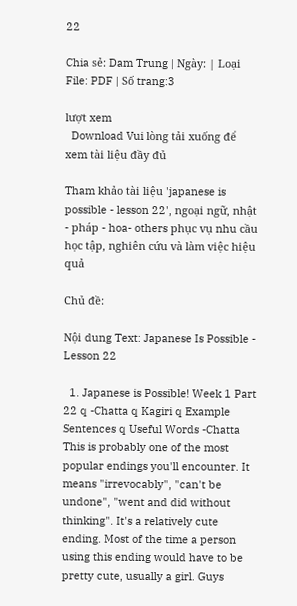22

Chia sẻ: Dam Trung | Ngày: | Loại File: PDF | Số trang:3

lượt xem
  Download Vui lòng tải xuống để xem tài liệu đầy đủ

Tham khảo tài liệu 'japanese is possible - lesson 22', ngoại ngữ, nhật - pháp - hoa- others phục vụ nhu cầu học tập, nghiên cứu và làm việc hiệu quả

Chủ đề:

Nội dung Text: Japanese Is Possible - Lesson 22

  1. Japanese is Possible! Week 1 Part 22 q -Chatta q Kagiri q Example Sentences q Useful Words -Chatta This is probably one of the most popular endings you'll encounter. It means "irrevocably", "can't be undone", "went and did without thinking". It's a relatively cute ending. Most of the time a person using this ending would have to be pretty cute, usually a girl. Guys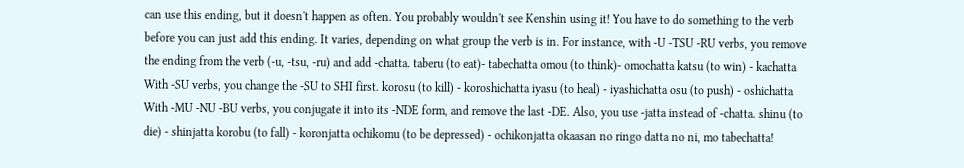can use this ending, but it doesn't happen as often. You probably wouldn't see Kenshin using it! You have to do something to the verb before you can just add this ending. It varies, depending on what group the verb is in. For instance, with -U -TSU -RU verbs, you remove the ending from the verb (-u, -tsu, -ru) and add -chatta. taberu (to eat)- tabechatta omou (to think)- omochatta katsu (to win) - kachatta With -SU verbs, you change the -SU to SHI first. korosu (to kill) - koroshichatta iyasu (to heal) - iyashichatta osu (to push) - oshichatta With -MU -NU -BU verbs, you conjugate it into its -NDE form, and remove the last -DE. Also, you use -jatta instead of -chatta. shinu (to die) - shinjatta korobu (to fall) - koronjatta ochikomu (to be depressed) - ochikonjatta okaasan no ringo datta no ni, mo tabechatta!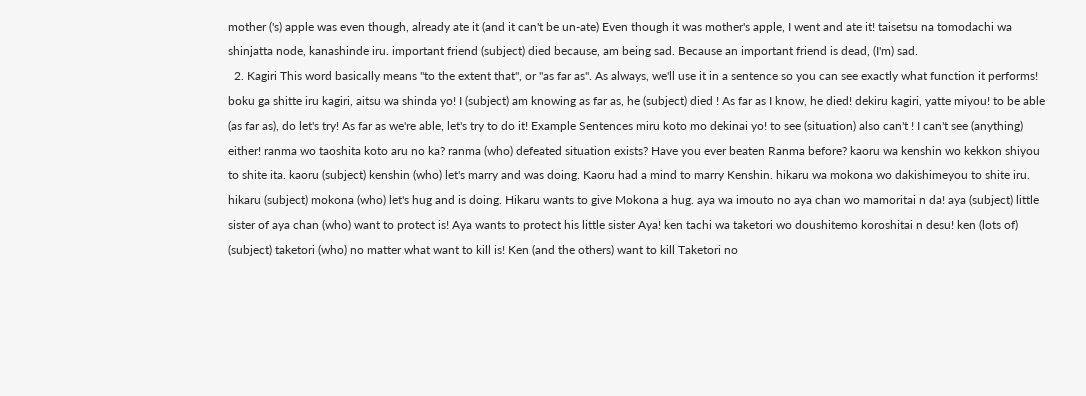mother ('s) apple was even though, already ate it (and it can't be un-ate) Even though it was mother's apple, I went and ate it! taisetsu na tomodachi wa shinjatta node, kanashinde iru. important friend (subject) died because, am being sad. Because an important friend is dead, (I'm) sad.
  2. Kagiri This word basically means "to the extent that", or "as far as". As always, we'll use it in a sentence so you can see exactly what function it performs! boku ga shitte iru kagiri, aitsu wa shinda yo! I (subject) am knowing as far as, he (subject) died ! As far as I know, he died! dekiru kagiri, yatte miyou! to be able (as far as), do let's try! As far as we're able, let's try to do it! Example Sentences miru koto mo dekinai yo! to see (situation) also can't ! I can't see (anything) either! ranma wo taoshita koto aru no ka? ranma (who) defeated situation exists? Have you ever beaten Ranma before? kaoru wa kenshin wo kekkon shiyou to shite ita. kaoru (subject) kenshin (who) let's marry and was doing. Kaoru had a mind to marry Kenshin. hikaru wa mokona wo dakishimeyou to shite iru. hikaru (subject) mokona (who) let's hug and is doing. Hikaru wants to give Mokona a hug. aya wa imouto no aya chan wo mamoritai n da! aya (subject) little sister of aya chan (who) want to protect is! Aya wants to protect his little sister Aya! ken tachi wa taketori wo doushitemo koroshitai n desu! ken (lots of) (subject) taketori (who) no matter what want to kill is! Ken (and the others) want to kill Taketori no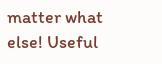matter what else! Useful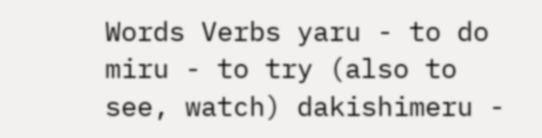Words Verbs yaru - to do miru - to try (also to see, watch) dakishimeru -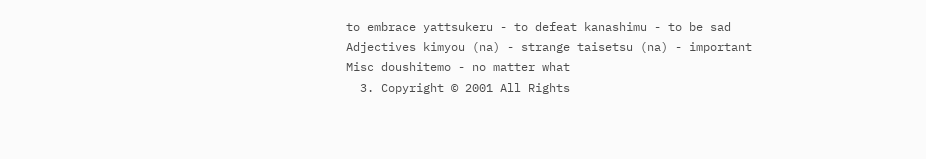to embrace yattsukeru - to defeat kanashimu - to be sad Adjectives kimyou (na) - strange taisetsu (na) - important Misc doushitemo - no matter what
  3. Copyright © 2001 All Rights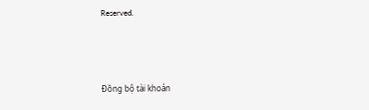Reserved.



Đồng bộ tài khoản